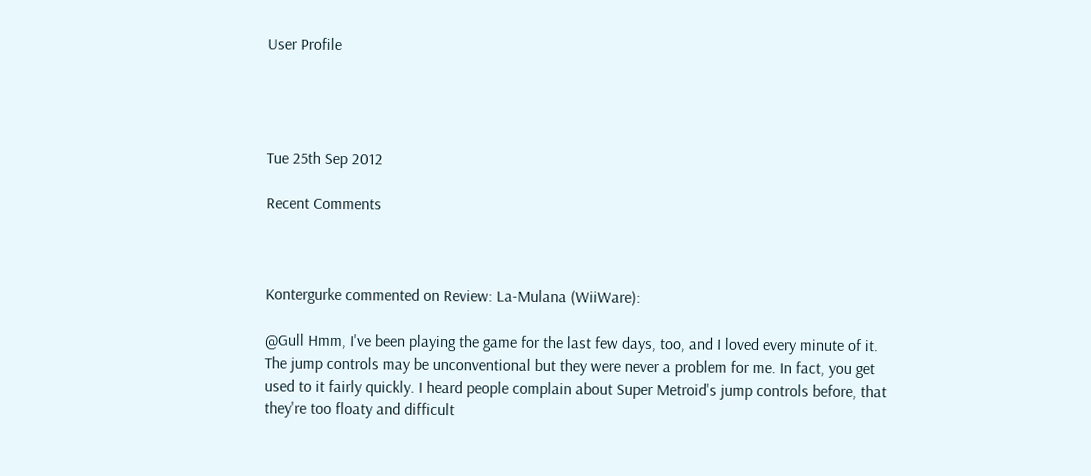User Profile




Tue 25th Sep 2012

Recent Comments



Kontergurke commented on Review: La-Mulana (WiiWare):

@Gull Hmm, I've been playing the game for the last few days, too, and I loved every minute of it. The jump controls may be unconventional but they were never a problem for me. In fact, you get used to it fairly quickly. I heard people complain about Super Metroid's jump controls before, that they're too floaty and difficult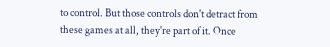to control. But those controls don't detract from these games at all, they're part of it. Once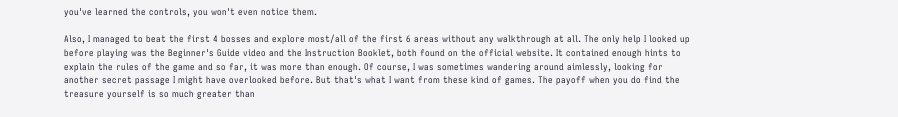you've learned the controls, you won't even notice them.

Also, I managed to beat the first 4 bosses and explore most/all of the first 6 areas without any walkthrough at all. The only help I looked up before playing was the Beginner's Guide video and the Instruction Booklet, both found on the official website. It contained enough hints to explain the rules of the game and so far, it was more than enough. Of course, I was sometimes wandering around aimlessly, looking for another secret passage I might have overlooked before. But that's what I want from these kind of games. The payoff when you do find the treasure yourself is so much greater than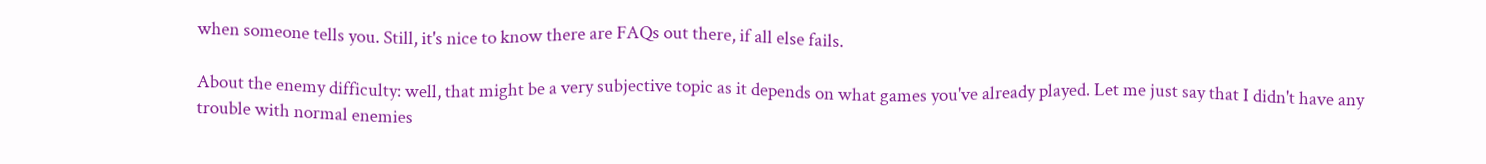when someone tells you. Still, it's nice to know there are FAQs out there, if all else fails.

About the enemy difficulty: well, that might be a very subjective topic as it depends on what games you've already played. Let me just say that I didn't have any trouble with normal enemies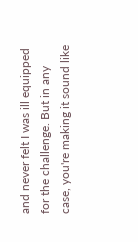and never felt I was ill equipped for the challenge. But in any case, you're making it sound like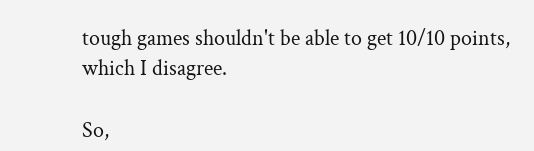tough games shouldn't be able to get 10/10 points, which I disagree.

So,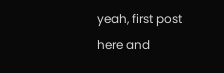yeah, first post here and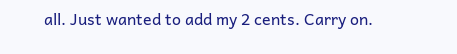all. Just wanted to add my 2 cents. Carry on.